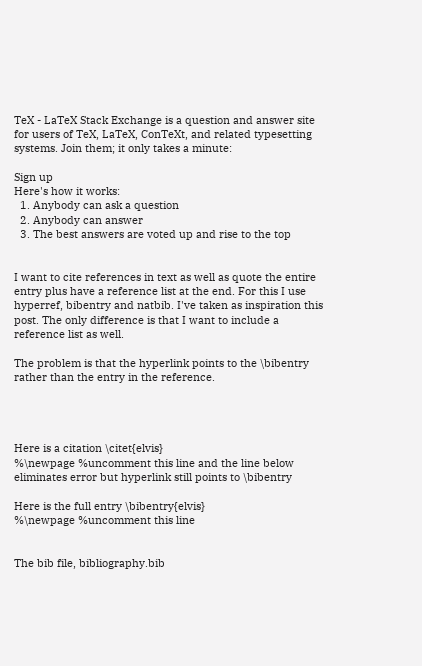TeX - LaTeX Stack Exchange is a question and answer site for users of TeX, LaTeX, ConTeXt, and related typesetting systems. Join them; it only takes a minute:

Sign up
Here's how it works:
  1. Anybody can ask a question
  2. Anybody can answer
  3. The best answers are voted up and rise to the top


I want to cite references in text as well as quote the entire entry plus have a reference list at the end. For this I use hyperref, bibentry and natbib. I've taken as inspiration this post. The only difference is that I want to include a reference list as well.

The problem is that the hyperlink points to the \bibentry rather than the entry in the reference.




Here is a citation \citet{elvis}
%\newpage %uncomment this line and the line below eliminates error but hyperlink still points to \bibentry

Here is the full entry \bibentry{elvis}
%\newpage %uncomment this line


The bib file, bibliography.bib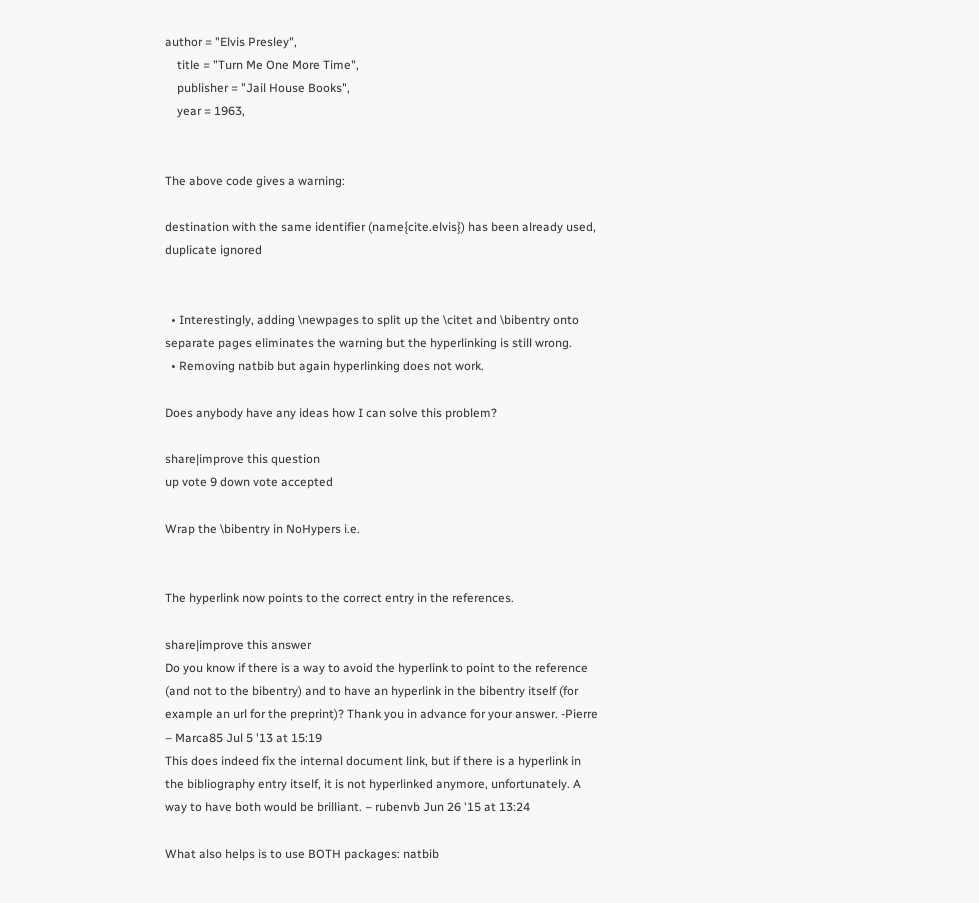author = "Elvis Presley",
    title = "Turn Me One More Time",
    publisher = "Jail House Books",
    year = 1963,


The above code gives a warning:

destination with the same identifier (name{cite.elvis}) has been already used, duplicate ignored


  • Interestingly, adding \newpages to split up the \citet and \bibentry onto separate pages eliminates the warning but the hyperlinking is still wrong.
  • Removing natbib but again hyperlinking does not work.

Does anybody have any ideas how I can solve this problem?

share|improve this question
up vote 9 down vote accepted

Wrap the \bibentry in NoHypers i.e.


The hyperlink now points to the correct entry in the references.

share|improve this answer
Do you know if there is a way to avoid the hyperlink to point to the reference (and not to the bibentry) and to have an hyperlink in the bibentry itself (for example an url for the preprint)? Thank you in advance for your answer. -Pierre – Marca85 Jul 5 '13 at 15:19
This does indeed fix the internal document link, but if there is a hyperlink in the bibliography entry itself, it is not hyperlinked anymore, unfortunately. A way to have both would be brilliant. – rubenvb Jun 26 '15 at 13:24

What also helps is to use BOTH packages: natbib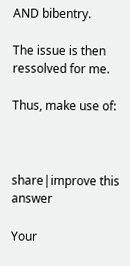AND bibentry.

The issue is then ressolved for me.

Thus, make use of:



share|improve this answer

Your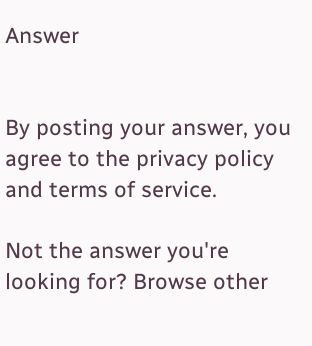Answer


By posting your answer, you agree to the privacy policy and terms of service.

Not the answer you're looking for? Browse other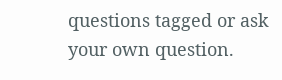questions tagged or ask your own question.